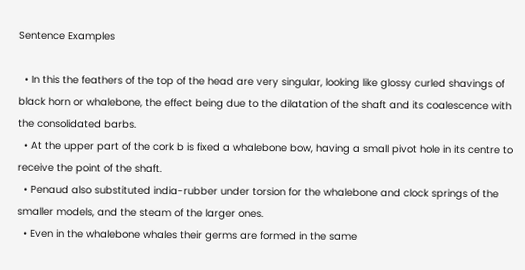Sentence Examples

  • In this the feathers of the top of the head are very singular, looking like glossy curled shavings of black horn or whalebone, the effect being due to the dilatation of the shaft and its coalescence with the consolidated barbs.
  • At the upper part of the cork b is fixed a whalebone bow, having a small pivot hole in its centre to receive the point of the shaft.
  • Penaud also substituted india-rubber under torsion for the whalebone and clock springs of the smaller models, and the steam of the larger ones.
  • Even in the whalebone whales their germs are formed in the same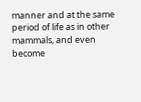manner and at the same period of life as in other mammals, and even become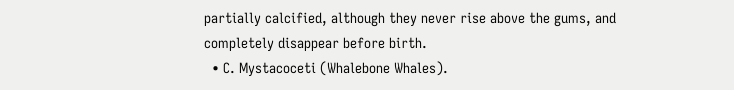partially calcified, although they never rise above the gums, and completely disappear before birth.
  • C. Mystacoceti (Whalebone Whales).